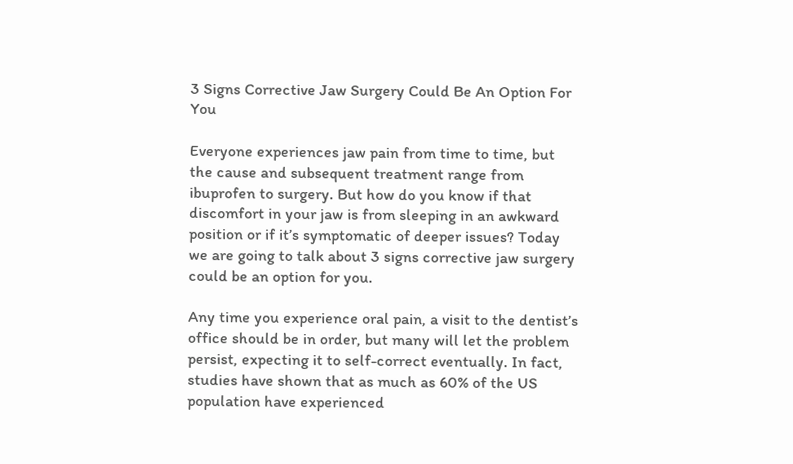3 Signs Corrective Jaw Surgery Could Be An Option For You

Everyone experiences jaw pain from time to time, but the cause and subsequent treatment range from ibuprofen to surgery. But how do you know if that discomfort in your jaw is from sleeping in an awkward position or if it’s symptomatic of deeper issues? Today we are going to talk about 3 signs corrective jaw surgery could be an option for you.

Any time you experience oral pain, a visit to the dentist’s office should be in order, but many will let the problem persist, expecting it to self-correct eventually. In fact, studies have shown that as much as 60% of the US population have experienced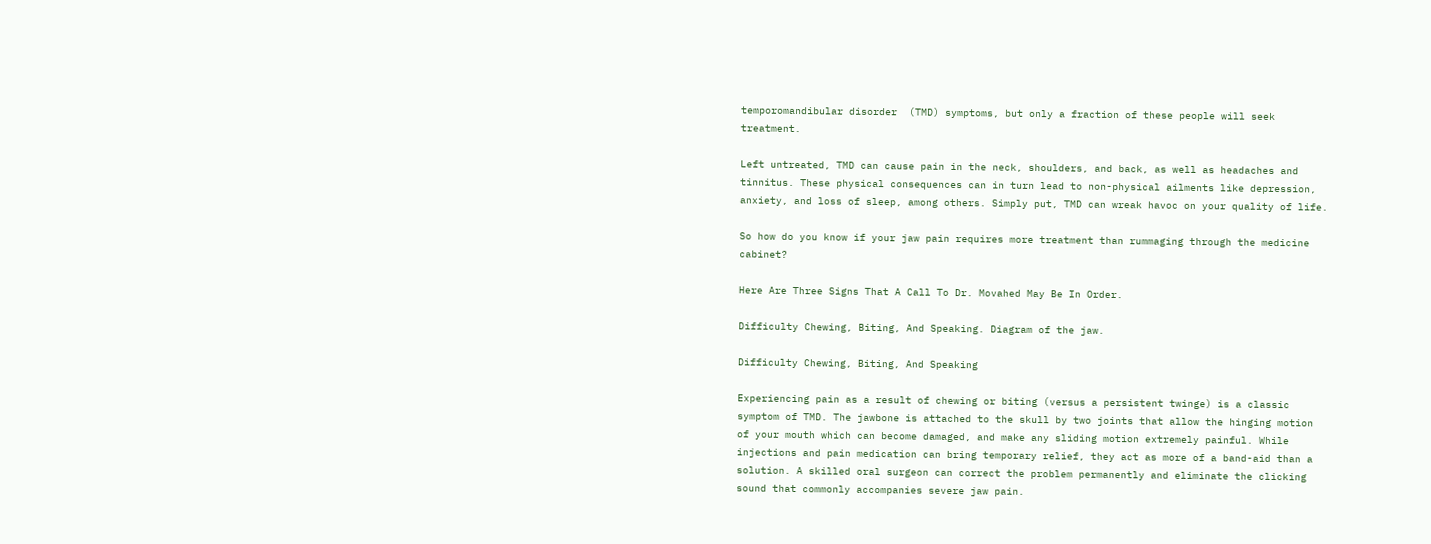temporomandibular disorder  (TMD) symptoms, but only a fraction of these people will seek treatment.

Left untreated, TMD can cause pain in the neck, shoulders, and back, as well as headaches and tinnitus. These physical consequences can in turn lead to non-physical ailments like depression, anxiety, and loss of sleep, among others. Simply put, TMD can wreak havoc on your quality of life.

So how do you know if your jaw pain requires more treatment than rummaging through the medicine cabinet?

Here Are Three Signs That A Call To Dr. Movahed May Be In Order.

Difficulty Chewing, Biting, And Speaking. Diagram of the jaw.

Difficulty Chewing, Biting, And Speaking

Experiencing pain as a result of chewing or biting (versus a persistent twinge) is a classic symptom of TMD. The jawbone is attached to the skull by two joints that allow the hinging motion of your mouth which can become damaged, and make any sliding motion extremely painful. While injections and pain medication can bring temporary relief, they act as more of a band-aid than a solution. A skilled oral surgeon can correct the problem permanently and eliminate the clicking sound that commonly accompanies severe jaw pain.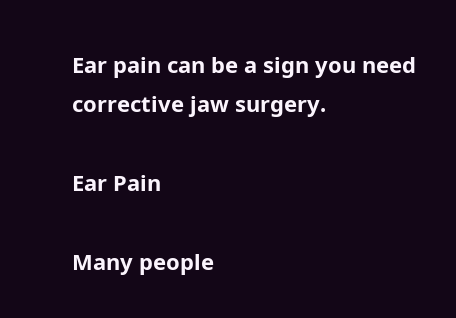Ear pain can be a sign you need corrective jaw surgery.

Ear Pain

Many people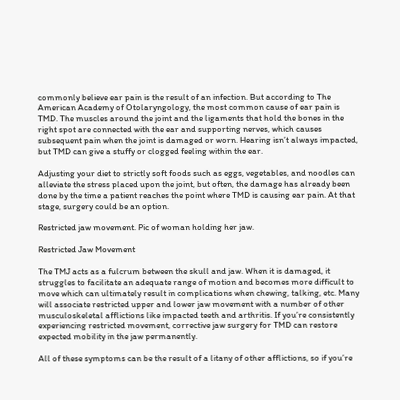commonly believe ear pain is the result of an infection. But according to The American Academy of Otolaryngology, the most common cause of ear pain is TMD. The muscles around the joint and the ligaments that hold the bones in the right spot are connected with the ear and supporting nerves, which causes subsequent pain when the joint is damaged or worn. Hearing isn’t always impacted, but TMD can give a stuffy or clogged feeling within the ear.

Adjusting your diet to strictly soft foods such as eggs, vegetables, and noodles can alleviate the stress placed upon the joint, but often, the damage has already been done by the time a patient reaches the point where TMD is causing ear pain. At that stage, surgery could be an option.

Restricted jaw movement. Pic of woman holding her jaw.

Restricted Jaw Movement

The TMJ acts as a fulcrum between the skull and jaw. When it is damaged, it struggles to facilitate an adequate range of motion and becomes more difficult to move which can ultimately result in complications when chewing, talking, etc. Many will associate restricted upper and lower jaw movement with a number of other musculoskeletal afflictions like impacted teeth and arthritis. If you’re consistently experiencing restricted movement, corrective jaw surgery for TMD can restore expected mobility in the jaw permanently.

All of these symptoms can be the result of a litany of other afflictions, so if you’re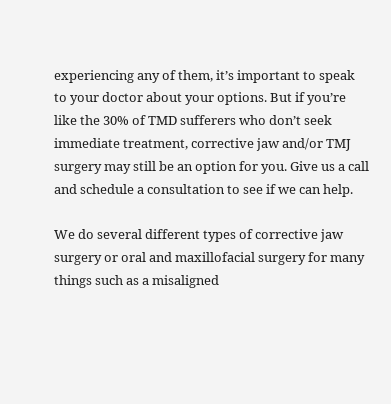experiencing any of them, it’s important to speak to your doctor about your options. But if you’re like the 30% of TMD sufferers who don’t seek immediate treatment, corrective jaw and/or TMJ surgery may still be an option for you. Give us a call and schedule a consultation to see if we can help.

We do several different types of corrective jaw surgery or oral and maxillofacial surgery for many things such as a misaligned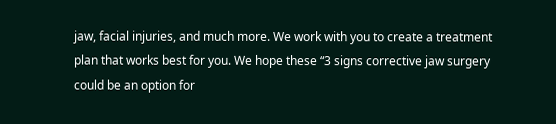jaw, facial injuries, and much more. We work with you to create a treatment plan that works best for you. We hope these “3 signs corrective jaw surgery could be an option for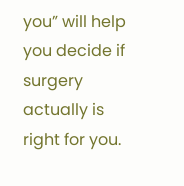you” will help you decide if surgery actually is right for you.